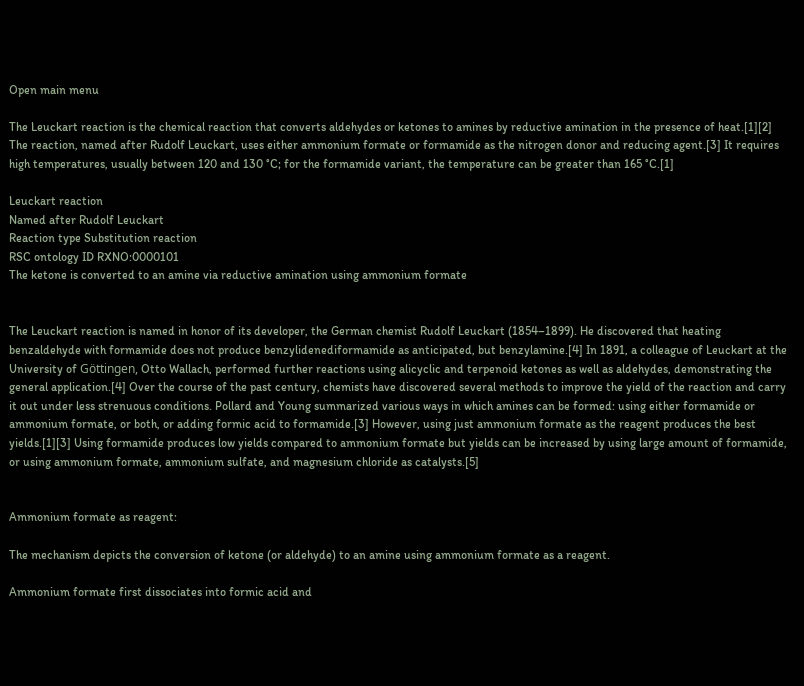Open main menu

The Leuckart reaction is the chemical reaction that converts aldehydes or ketones to amines by reductive amination in the presence of heat.[1][2] The reaction, named after Rudolf Leuckart, uses either ammonium formate or formamide as the nitrogen donor and reducing agent.[3] It requires high temperatures, usually between 120 and 130 °C; for the formamide variant, the temperature can be greater than 165 °C.[1]

Leuckart reaction
Named after Rudolf Leuckart
Reaction type Substitution reaction
RSC ontology ID RXNO:0000101
The ketone is converted to an amine via reductive amination using ammonium formate


The Leuckart reaction is named in honor of its developer, the German chemist Rudolf Leuckart (1854–1899). He discovered that heating benzaldehyde with formamide does not produce benzylidenediformamide as anticipated, but benzylamine.[4] In 1891, a colleague of Leuckart at the University of Göttingen, Otto Wallach, performed further reactions using alicyclic and terpenoid ketones as well as aldehydes, demonstrating the general application.[4] Over the course of the past century, chemists have discovered several methods to improve the yield of the reaction and carry it out under less strenuous conditions. Pollard and Young summarized various ways in which amines can be formed: using either formamide or ammonium formate, or both, or adding formic acid to formamide.[3] However, using just ammonium formate as the reagent produces the best yields.[1][3] Using formamide produces low yields compared to ammonium formate but yields can be increased by using large amount of formamide, or using ammonium formate, ammonium sulfate, and magnesium chloride as catalysts.[5]


Ammonium formate as reagent:

The mechanism depicts the conversion of ketone (or aldehyde) to an amine using ammonium formate as a reagent.

Ammonium formate first dissociates into formic acid and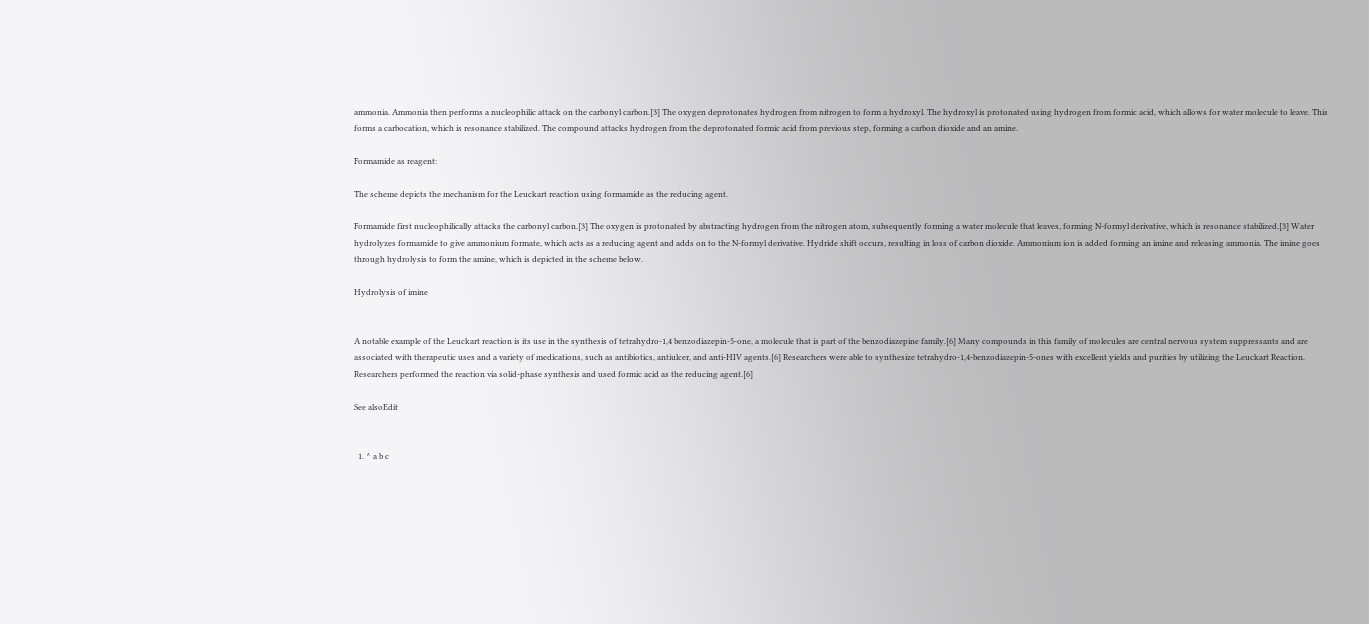ammonia. Ammonia then performs a nucleophilic attack on the carbonyl carbon.[3] The oxygen deprotonates hydrogen from nitrogen to form a hydroxyl. The hydroxyl is protonated using hydrogen from formic acid, which allows for water molecule to leave. This forms a carbocation, which is resonance stabilized. The compound attacks hydrogen from the deprotonated formic acid from previous step, forming a carbon dioxide and an amine.

Formamide as reagent:

The scheme depicts the mechanism for the Leuckart reaction using formamide as the reducing agent.

Formamide first nucleophilically attacks the carbonyl carbon.[3] The oxygen is protonated by abstracting hydrogen from the nitrogen atom, subsequently forming a water molecule that leaves, forming N-formyl derivative, which is resonance stabilized.[3] Water hydrolyzes formamide to give ammonium formate, which acts as a reducing agent and adds on to the N-formyl derivative. Hydride shift occurs, resulting in loss of carbon dioxide. Ammonium ion is added forming an imine and releasing ammonia. The imine goes through hydrolysis to form the amine, which is depicted in the scheme below.

Hydrolysis of imine


A notable example of the Leuckart reaction is its use in the synthesis of tetrahydro-1,4 benzodiazepin-5-one, a molecule that is part of the benzodiazepine family.[6] Many compounds in this family of molecules are central nervous system suppressants and are associated with therapeutic uses and a variety of medications, such as antibiotics, antiulcer, and anti-HIV agents.[6] Researchers were able to synthesize tetrahydro-1,4-benzodiazepin-5-ones with excellent yields and purities by utilizing the Leuckart Reaction. Researchers performed the reaction via solid-phase synthesis and used formic acid as the reducing agent.[6]

See alsoEdit


  1. ^ a b c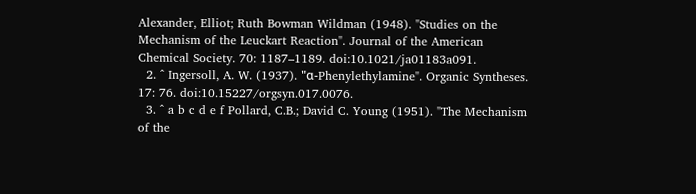Alexander, Elliot; Ruth Bowman Wildman (1948). "Studies on the Mechanism of the Leuckart Reaction". Journal of the American Chemical Society. 70: 1187–1189. doi:10.1021/ja01183a091.
  2. ^ Ingersoll, A. W. (1937). "α-Phenylethylamine". Organic Syntheses. 17: 76. doi:10.15227/orgsyn.017.0076.
  3. ^ a b c d e f Pollard, C.B.; David C. Young (1951). "The Mechanism of the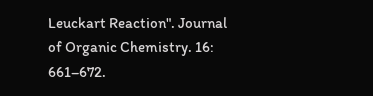Leuckart Reaction". Journal of Organic Chemistry. 16: 661–672.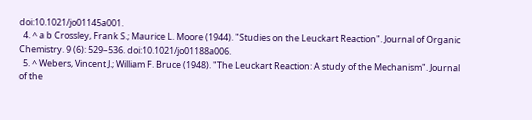doi:10.1021/jo01145a001.
  4. ^ a b Crossley, Frank S.; Maurice L. Moore (1944). "Studies on the Leuckart Reaction". Journal of Organic Chemistry. 9 (6): 529–536. doi:10.1021/jo01188a006.
  5. ^ Webers, Vincent J.; William F. Bruce (1948). "The Leuckart Reaction: A study of the Mechanism". Journal of the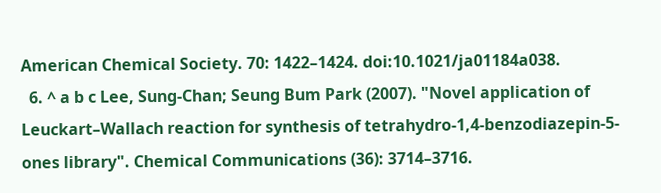American Chemical Society. 70: 1422–1424. doi:10.1021/ja01184a038.
  6. ^ a b c Lee, Sung-Chan; Seung Bum Park (2007). "Novel application of Leuckart–Wallach reaction for synthesis of tetrahydro-1,4-benzodiazepin-5-ones library". Chemical Communications (36): 3714–3716.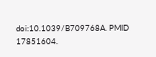doi:10.1039/B709768A. PMID 17851604.